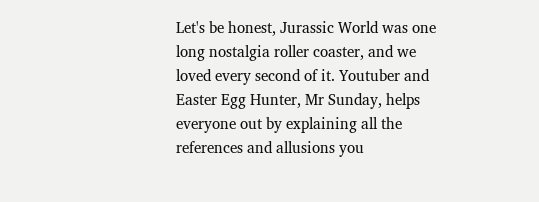Let's be honest, Jurassic World was one long nostalgia roller coaster, and we loved every second of it. Youtuber and Easter Egg Hunter, Mr Sunday, helps everyone out by explaining all the references and allusions you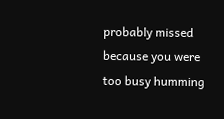probably missed because you were too busy humming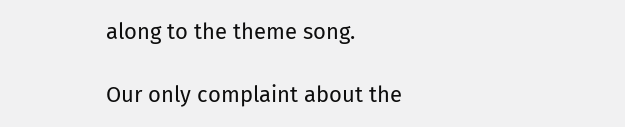along to the theme song.

Our only complaint about the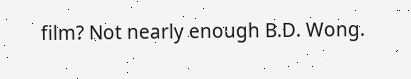film? Not nearly enough B.D. Wong.